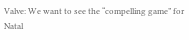Valve: We want to see the “compelling game” for Natal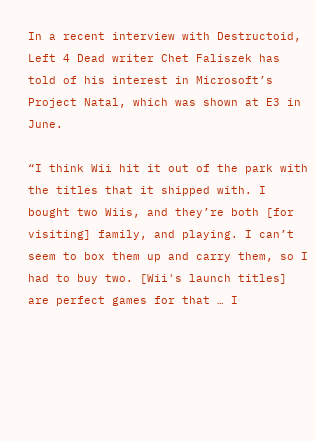In a recent interview with Destructoid, Left 4 Dead writer Chet Faliszek has told of his interest in Microsoft’s Project Natal, which was shown at E3 in June.

“I think Wii hit it out of the park with the titles that it shipped with. I bought two Wiis, and they’re both [for visiting] family, and playing. I can’t seem to box them up and carry them, so I had to buy two. [Wii's launch titles] are perfect games for that … I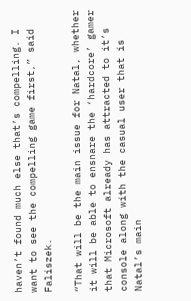haven’t found much else that’s compelling. I want to see the compelling game first,” said Faliszek.

“That will be the main issue for Natal, whether it will be able to ensnare the ‘hardcore’ gamer that Microsoft already has attracted to it’s console along with the casual user that is Natal’s main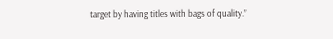target by having titles with bags of quality.”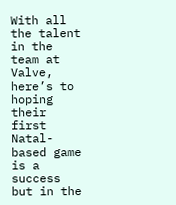With all the talent in the team at Valve, here’s to hoping their first Natal-based game is a success but in the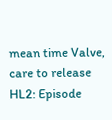mean time Valve, care to release HL2: Episode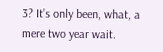3? It’s only been, what, a mere two year wait.